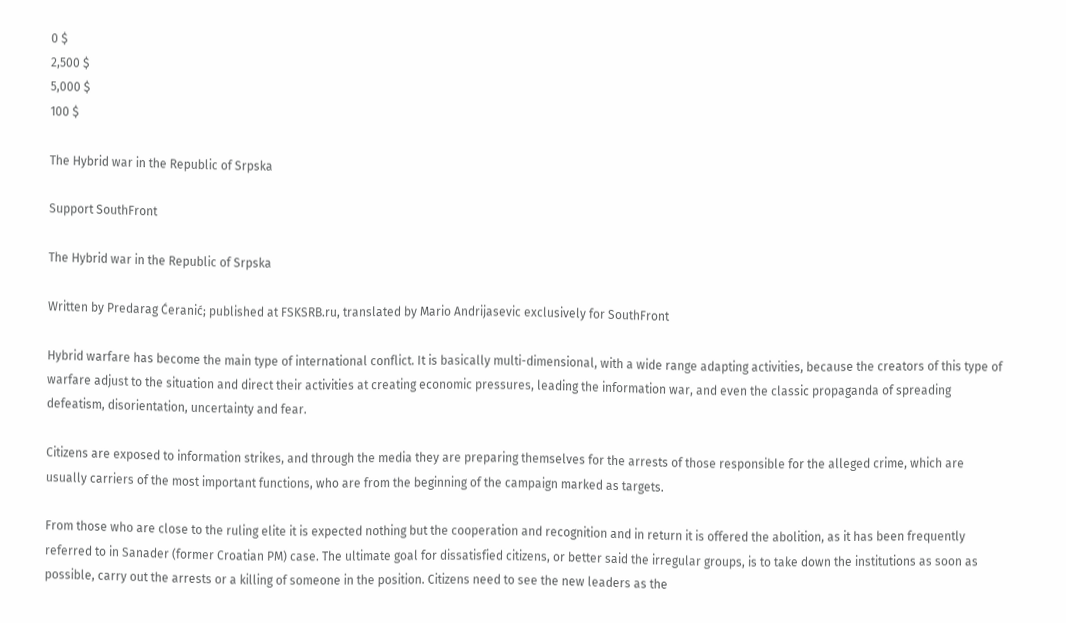0 $
2,500 $
5,000 $
100 $

The Hybrid war in the Republic of Srpska

Support SouthFront

The Hybrid war in the Republic of Srpska

Written by Predarag Ćeranić; published at FSKSRB.ru, translated by Mario Andrijasevic exclusively for SouthFront

Hybrid warfare has become the main type of international conflict. It is basically multi-dimensional, with a wide range adapting activities, because the creators of this type of warfare adjust to the situation and direct their activities at creating economic pressures, leading the information war, and even the classic propaganda of spreading defeatism, disorientation, uncertainty and fear.

Citizens are exposed to information strikes, and through the media they are preparing themselves for the arrests of those responsible for the alleged crime, which are usually carriers of the most important functions, who are from the beginning of the campaign marked as targets.

From those who are close to the ruling elite it is expected nothing but the cooperation and recognition and in return it is offered the abolition, as it has been frequently referred to in Sanader (former Croatian PM) case. The ultimate goal for dissatisfied citizens, or better said the irregular groups, is to take down the institutions as soon as possible, carry out the arrests or a killing of someone in the position. Citizens need to see the new leaders as the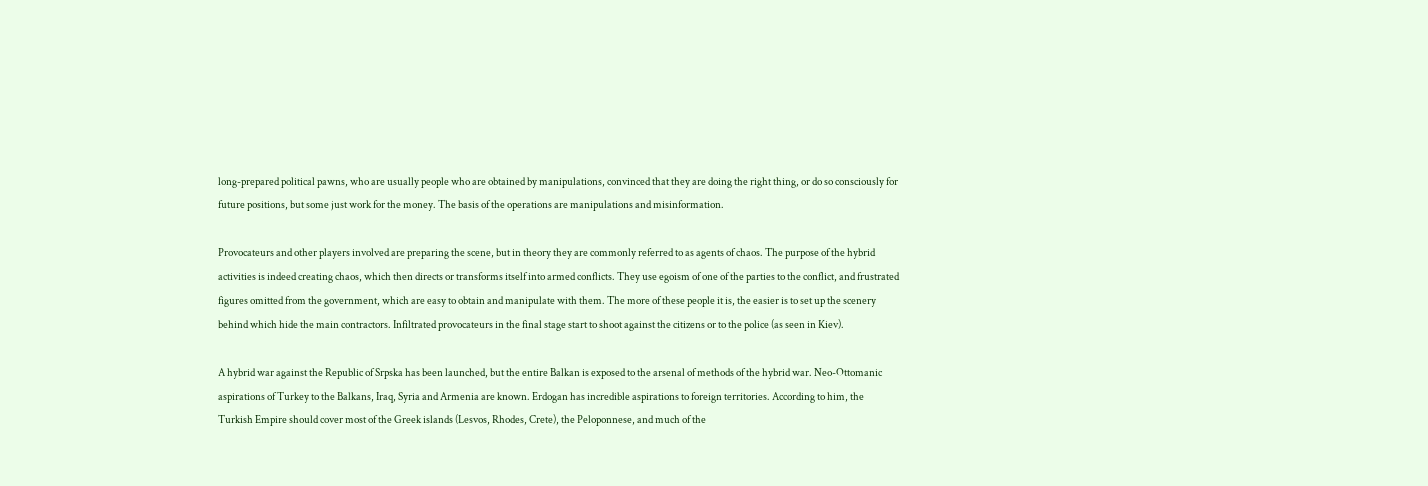long-prepared political pawns, who are usually people who are obtained by manipulations, convinced that they are doing the right thing, or do so consciously for future positions, but some just work for the money. The basis of the operations are manipulations and misinformation.

Provocateurs and other players involved are preparing the scene, but in theory they are commonly referred to as agents of chaos. The purpose of the hybrid activities is indeed creating chaos, which then directs or transforms itself into armed conflicts. They use egoism of one of the parties to the conflict, and frustrated figures omitted from the government, which are easy to obtain and manipulate with them. The more of these people it is, the easier is to set up the scenery behind which hide the main contractors. Infiltrated provocateurs in the final stage start to shoot against the citizens or to the police (as seen in Kiev).

A hybrid war against the Republic of Srpska has been launched, but the entire Balkan is exposed to the arsenal of methods of the hybrid war. Neo-Ottomanic aspirations of Turkey to the Balkans, Iraq, Syria and Armenia are known. Erdogan has incredible aspirations to foreign territories. According to him, the Turkish Empire should cover most of the Greek islands (Lesvos, Rhodes, Crete), the Peloponnese, and much of the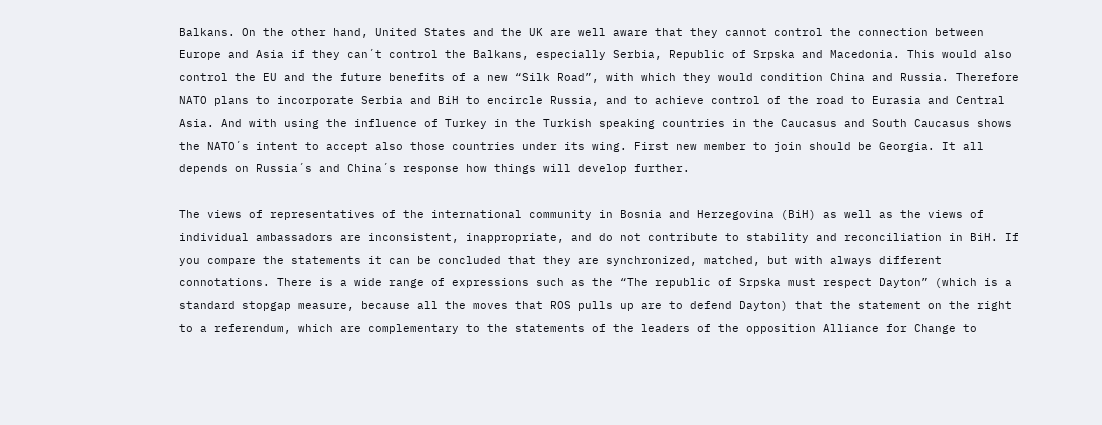Balkans. On the other hand, United States and the UK are well aware that they cannot control the connection between Europe and Asia if they can´t control the Balkans, especially Serbia, Republic of Srpska and Macedonia. This would also control the EU and the future benefits of a new “Silk Road”, with which they would condition China and Russia. Therefore NATO plans to incorporate Serbia and BiH to encircle Russia, and to achieve control of the road to Eurasia and Central Asia. And with using the influence of Turkey in the Turkish speaking countries in the Caucasus and South Caucasus shows the NATO´s intent to accept also those countries under its wing. First new member to join should be Georgia. It all depends on Russia´s and China´s response how things will develop further.

The views of representatives of the international community in Bosnia and Herzegovina (BiH) as well as the views of individual ambassadors are inconsistent, inappropriate, and do not contribute to stability and reconciliation in BiH. If you compare the statements it can be concluded that they are synchronized, matched, but with always different connotations. There is a wide range of expressions such as the “The republic of Srpska must respect Dayton” (which is a standard stopgap measure, because all the moves that ROS pulls up are to defend Dayton) that the statement on the right to a referendum, which are complementary to the statements of the leaders of the opposition Alliance for Change to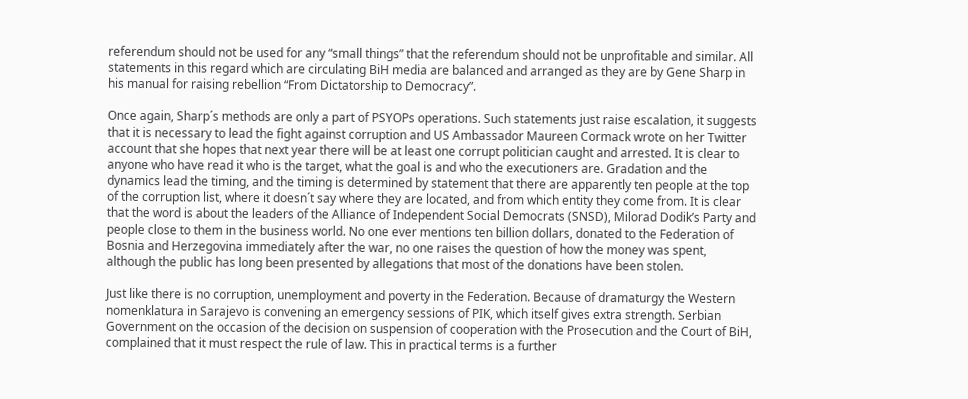referendum should not be used for any “small things” that the referendum should not be unprofitable and similar. All statements in this regard which are circulating BiH media are balanced and arranged as they are by Gene Sharp in his manual for raising rebellion “From Dictatorship to Democracy”.

Once again, Sharp´s methods are only a part of PSYOPs operations. Such statements just raise escalation, it suggests that it is necessary to lead the fight against corruption and US Ambassador Maureen Cormack wrote on her Twitter account that she hopes that next year there will be at least one corrupt politician caught and arrested. It is clear to anyone who have read it who is the target, what the goal is and who the executioners are. Gradation and the dynamics lead the timing, and the timing is determined by statement that there are apparently ten people at the top of the corruption list, where it doesn´t say where they are located, and from which entity they come from. It is clear that the word is about the leaders of the Alliance of Independent Social Democrats (SNSD), Milorad Dodik’s Party and people close to them in the business world. No one ever mentions ten billion dollars, donated to the Federation of Bosnia and Herzegovina immediately after the war, no one raises the question of how the money was spent, although the public has long been presented by allegations that most of the donations have been stolen.

Just like there is no corruption, unemployment and poverty in the Federation. Because of dramaturgy the Western nomenklatura in Sarajevo is convening an emergency sessions of PIK, which itself gives extra strength. Serbian Government on the occasion of the decision on suspension of cooperation with the Prosecution and the Court of BiH, complained that it must respect the rule of law. This in practical terms is a further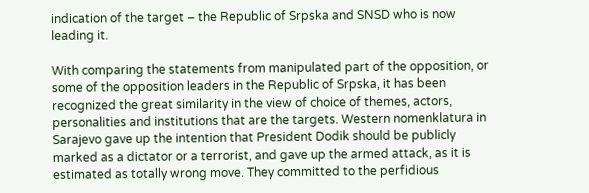indication of the target – the Republic of Srpska and SNSD who is now leading it.

With comparing the statements from manipulated part of the opposition, or some of the opposition leaders in the Republic of Srpska, it has been recognized the great similarity in the view of choice of themes, actors, personalities and institutions that are the targets. Western nomenklatura in Sarajevo gave up the intention that President Dodik should be publicly marked as a dictator or a terrorist, and gave up the armed attack, as it is estimated as totally wrong move. They committed to the perfidious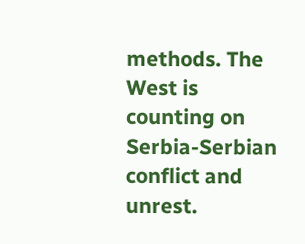methods. The West is counting on Serbia-Serbian conflict and unrest.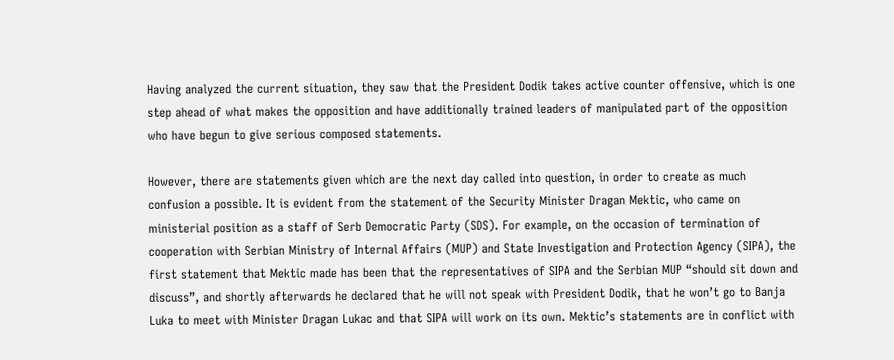Having analyzed the current situation, they saw that the President Dodik takes active counter offensive, which is one step ahead of what makes the opposition and have additionally trained leaders of manipulated part of the opposition who have begun to give serious composed statements.

However, there are statements given which are the next day called into question, in order to create as much confusion a possible. It is evident from the statement of the Security Minister Dragan Mektic, who came on ministerial position as a staff of Serb Democratic Party (SDS). For example, on the occasion of termination of cooperation with Serbian Ministry of Internal Affairs (MUP) and State Investigation and Protection Agency (SIPA), the first statement that Mektic made has been that the representatives of SIPA and the Serbian MUP “should sit down and discuss”, and shortly afterwards he declared that he will not speak with President Dodik, that he won’t go to Banja Luka to meet with Minister Dragan Lukac and that SIPA will work on its own. Mektic’s statements are in conflict with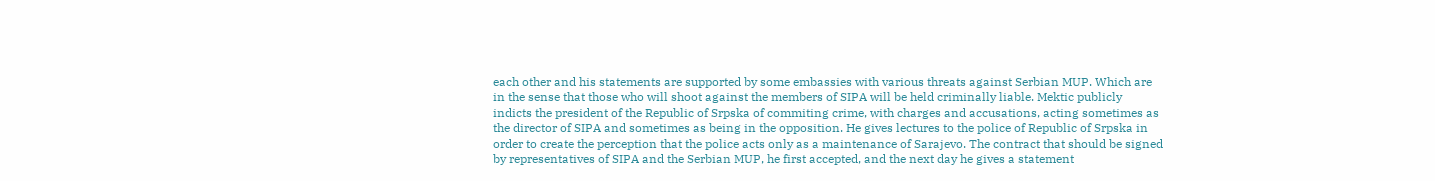each other and his statements are supported by some embassies with various threats against Serbian MUP. Which are in the sense that those who will shoot against the members of SIPA will be held criminally liable. Mektic publicly indicts the president of the Republic of Srpska of commiting crime, with charges and accusations, acting sometimes as the director of SIPA and sometimes as being in the opposition. He gives lectures to the police of Republic of Srpska in order to create the perception that the police acts only as a maintenance of Sarajevo. The contract that should be signed by representatives of SIPA and the Serbian MUP, he first accepted, and the next day he gives a statement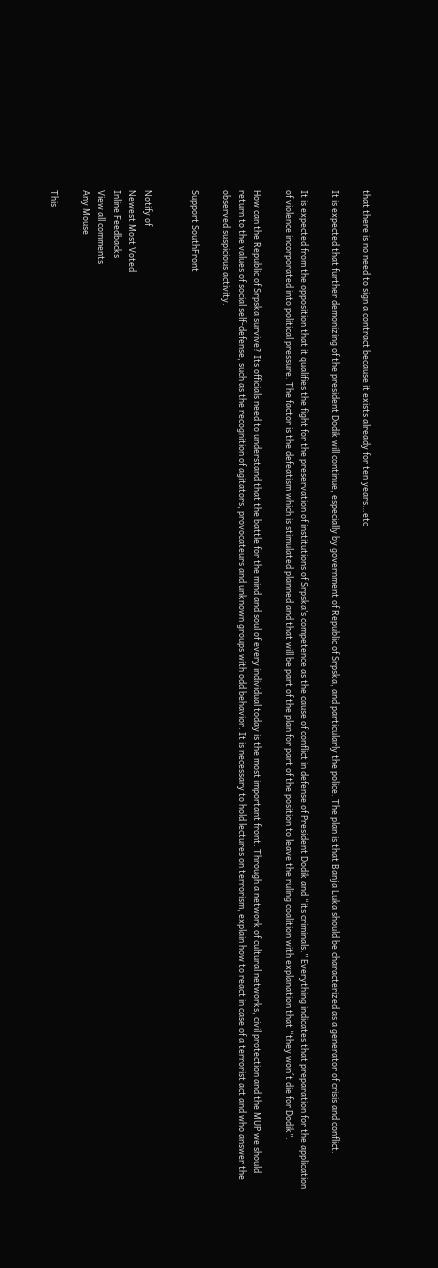that there is no need to sign a contract because it exists already for ten years…etc

It is expected that further demonizing of the president Dodik will continue, especially by government of Republic of Srpska, and particularly the police. The plan is that Banja Luka should be characterized as a generator of crisis and conflict.

It is expected from the opposition that it qualifies the fight for the preservation of institutions of Srpska’s competence as the cause of conflict in defense of President Dodik and “its criminals.” Everything indicates that preparation for the application of violence incorporated into political pressure. The factor is the defeatism which is stimulated planned and that will be part of the plan for part of the position to leave the ruling coalition with explanation that “they won´t die for Dodik”.

How can the Republic of Srpska survive? Its officials need to understand that the battle for the mind and soul of every individual today is the most important front. Through a network of cultural networks, civil protection and the MUP we should return to the values of social self-defense, such as the recognition of agitators, provocateurs and unknown groups with odd behavior. It is necessary to hold lectures on terrorism, explain how to react in case of a terrorist act and who answer the observed suspicious activity.

Support SouthFront


Notify of
Newest Most Voted
Inline Feedbacks
View all comments
Any Mouse

This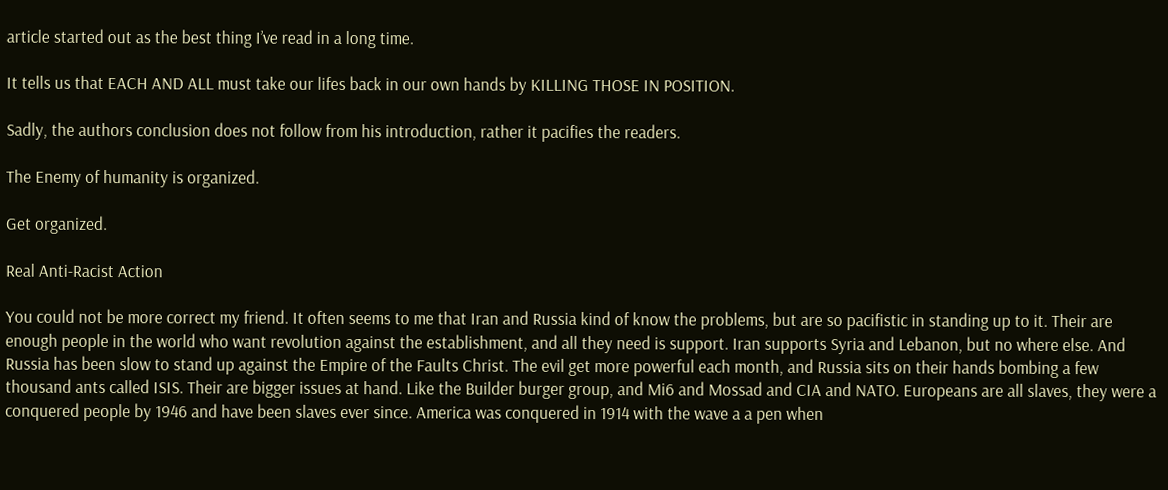article started out as the best thing I’ve read in a long time.

It tells us that EACH AND ALL must take our lifes back in our own hands by KILLING THOSE IN POSITION.

Sadly, the authors conclusion does not follow from his introduction, rather it pacifies the readers.

The Enemy of humanity is organized.

Get organized.

Real Anti-Racist Action

You could not be more correct my friend. It often seems to me that Iran and Russia kind of know the problems, but are so pacifistic in standing up to it. Their are enough people in the world who want revolution against the establishment, and all they need is support. Iran supports Syria and Lebanon, but no where else. And Russia has been slow to stand up against the Empire of the Faults Christ. The evil get more powerful each month, and Russia sits on their hands bombing a few thousand ants called ISIS. Their are bigger issues at hand. Like the Builder burger group, and Mi6 and Mossad and CIA and NATO. Europeans are all slaves, they were a conquered people by 1946 and have been slaves ever since. America was conquered in 1914 with the wave a a pen when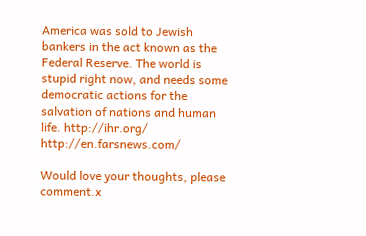America was sold to Jewish bankers in the act known as the Federal Reserve. The world is stupid right now, and needs some democratic actions for the salvation of nations and human life. http://ihr.org/ http://en.farsnews.com/

Would love your thoughts, please comment.x